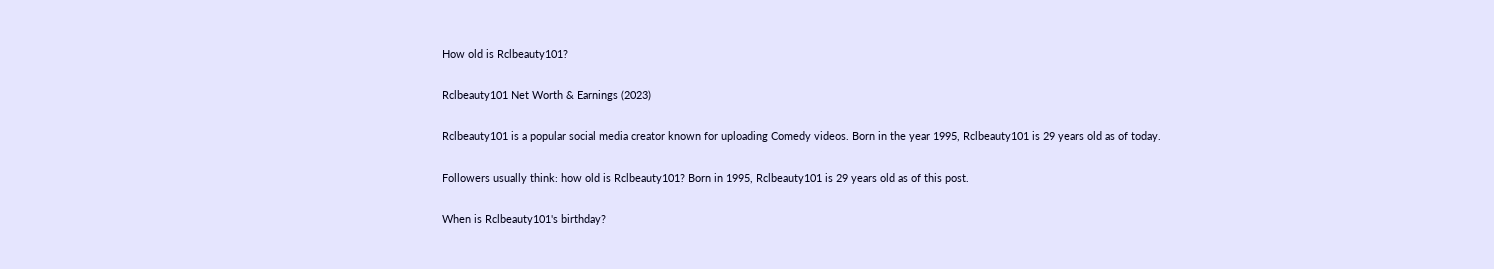How old is Rclbeauty101?

Rclbeauty101 Net Worth & Earnings (2023)

Rclbeauty101 is a popular social media creator known for uploading Comedy videos. Born in the year 1995, Rclbeauty101 is 29 years old as of today.

Followers usually think: how old is Rclbeauty101? Born in 1995, Rclbeauty101 is 29 years old as of this post.

When is Rclbeauty101's birthday?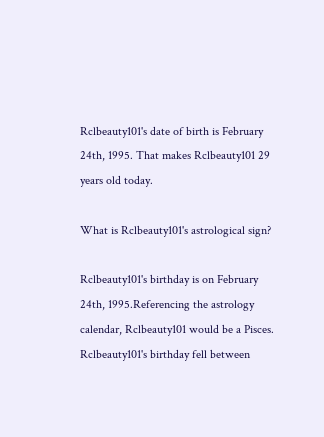Rclbeauty101's date of birth is February 24th, 1995. That makes Rclbeauty101 29 years old today.

What is Rclbeauty101's astrological sign?

Rclbeauty101's birthday is on February 24th, 1995.Referencing the astrology calendar, Rclbeauty101 would be a Pisces. Rclbeauty101's birthday fell between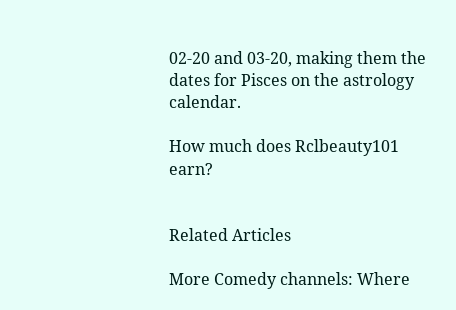02-20 and 03-20, making them the dates for Pisces on the astrology calendar.

How much does Rclbeauty101 earn?


Related Articles

More Comedy channels: Where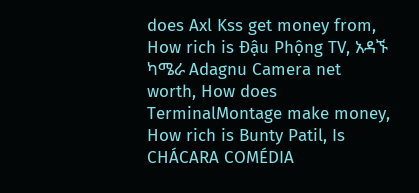does Axl Kss get money from, How rich is Đậu Phộng TV, አዳኙ ካሜራ Adagnu Camera net worth, How does TerminalMontage make money, How rich is Bunty Patil, Is CHÁCARA COMÉDIA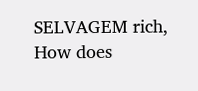SELVAGEM rich, How does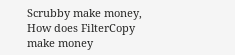Scrubby make money, How does FilterCopy make money